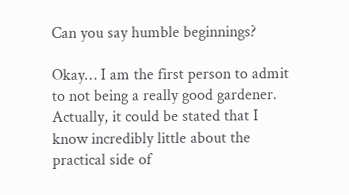Can you say humble beginnings?

Okay… I am the first person to admit to not being a really good gardener.  Actually, it could be stated that I know incredibly little about the practical side of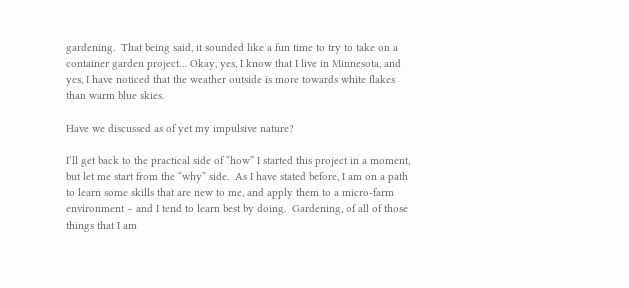gardening.  That being said, it sounded like a fun time to try to take on a container garden project… Okay, yes, I know that I live in Minnesota, and yes, I have noticed that the weather outside is more towards white flakes than warm blue skies.

Have we discussed as of yet my impulsive nature?

I’ll get back to the practical side of “how” I started this project in a moment, but let me start from the “why” side.  As I have stated before, I am on a path to learn some skills that are new to me, and apply them to a micro-farm environment – and I tend to learn best by doing.  Gardening, of all of those things that I am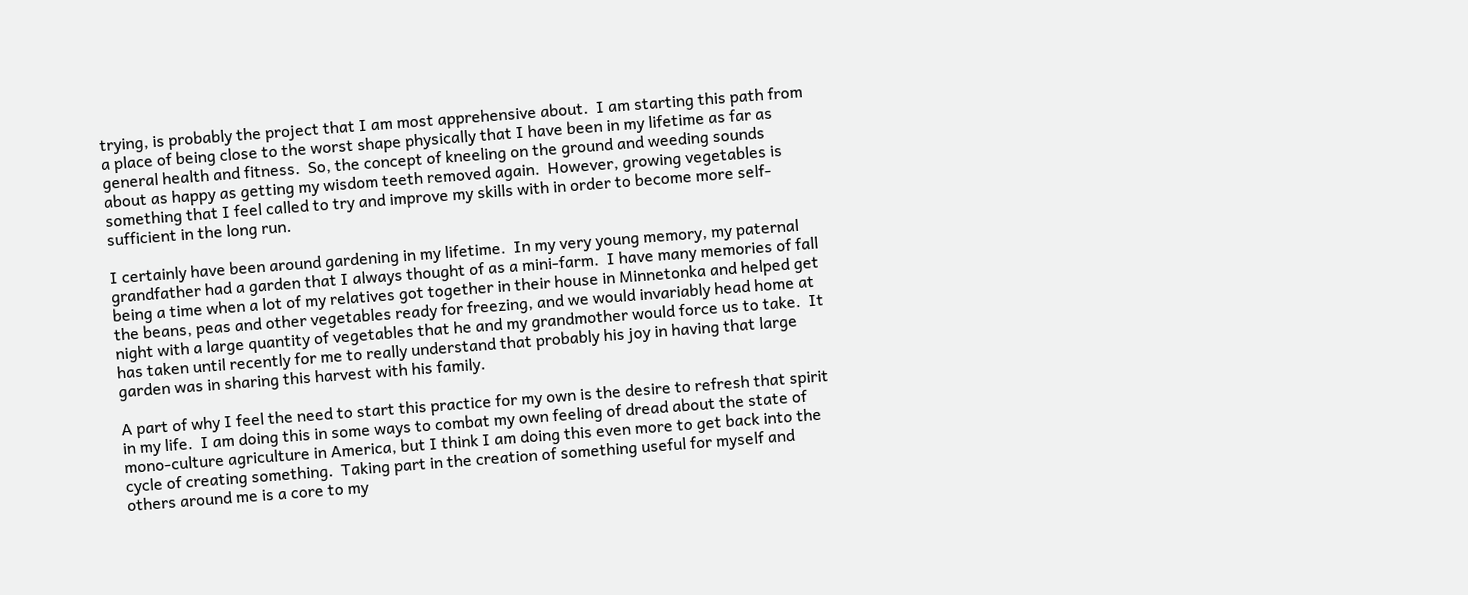trying, is probably the project that I am most apprehensive about.  I am starting this path from a place of being close to the worst shape physically that I have been in my lifetime as far as general health and fitness.  So, the concept of kneeling on the ground and weeding sounds about as happy as getting my wisdom teeth removed again.  However, growing vegetables is something that I feel called to try and improve my skills with in order to become more self-sufficient in the long run.

I certainly have been around gardening in my lifetime.  In my very young memory, my paternal grandfather had a garden that I always thought of as a mini-farm.  I have many memories of fall being a time when a lot of my relatives got together in their house in Minnetonka and helped get the beans, peas and other vegetables ready for freezing, and we would invariably head home at night with a large quantity of vegetables that he and my grandmother would force us to take.  It has taken until recently for me to really understand that probably his joy in having that large garden was in sharing this harvest with his family.

A part of why I feel the need to start this practice for my own is the desire to refresh that spirit in my life.  I am doing this in some ways to combat my own feeling of dread about the state of mono-culture agriculture in America, but I think I am doing this even more to get back into the cycle of creating something.  Taking part in the creation of something useful for myself and others around me is a core to my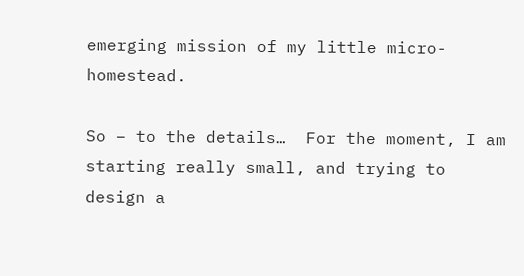emerging mission of my little micro-homestead.

So – to the details…  For the moment, I am starting really small, and trying to design a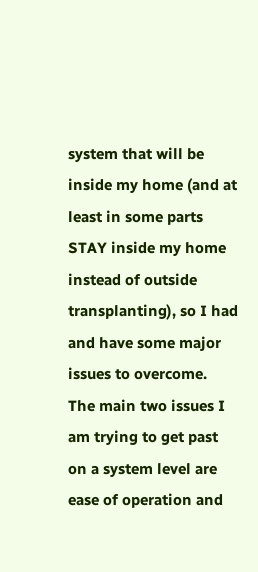system that will be inside my home (and at least in some parts STAY inside my home instead of outside transplanting), so I had and have some major issues to overcome.  The main two issues I am trying to get past on a system level are ease of operation and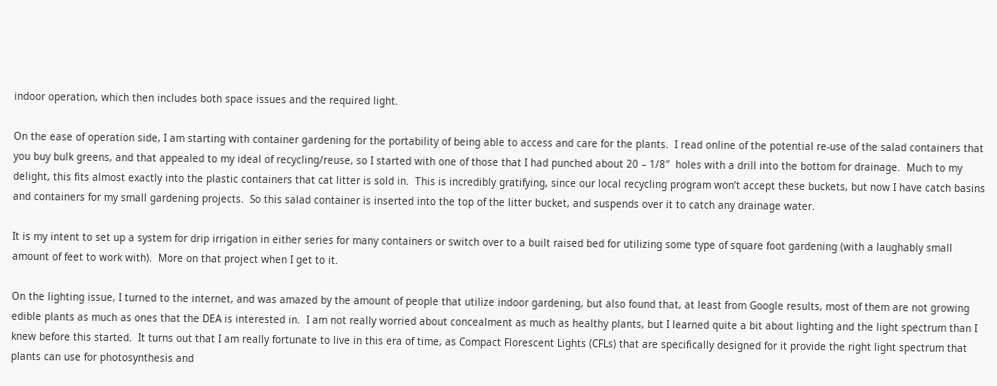indoor operation, which then includes both space issues and the required light.

On the ease of operation side, I am starting with container gardening for the portability of being able to access and care for the plants.  I read online of the potential re-use of the salad containers that you buy bulk greens, and that appealed to my ideal of recycling/reuse, so I started with one of those that I had punched about 20 – 1/8″  holes with a drill into the bottom for drainage.  Much to my delight, this fits almost exactly into the plastic containers that cat litter is sold in.  This is incredibly gratifying, since our local recycling program won’t accept these buckets, but now I have catch basins and containers for my small gardening projects.  So this salad container is inserted into the top of the litter bucket, and suspends over it to catch any drainage water.

It is my intent to set up a system for drip irrigation in either series for many containers or switch over to a built raised bed for utilizing some type of square foot gardening (with a laughably small amount of feet to work with).  More on that project when I get to it.

On the lighting issue, I turned to the internet, and was amazed by the amount of people that utilize indoor gardening, but also found that, at least from Google results, most of them are not growing edible plants as much as ones that the DEA is interested in.  I am not really worried about concealment as much as healthy plants, but I learned quite a bit about lighting and the light spectrum than I knew before this started.  It turns out that I am really fortunate to live in this era of time, as Compact Florescent Lights (CFLs) that are specifically designed for it provide the right light spectrum that plants can use for photosynthesis and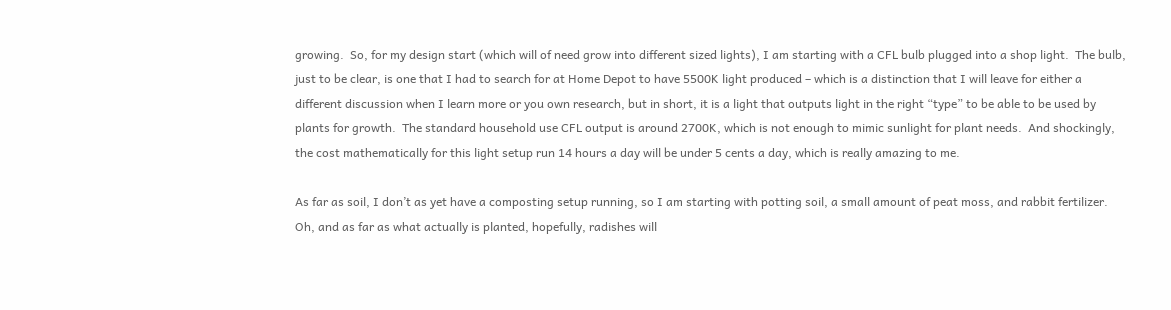growing.  So, for my design start (which will of need grow into different sized lights), I am starting with a CFL bulb plugged into a shop light.  The bulb, just to be clear, is one that I had to search for at Home Depot to have 5500K light produced – which is a distinction that I will leave for either a different discussion when I learn more or you own research, but in short, it is a light that outputs light in the right “type” to be able to be used by plants for growth.  The standard household use CFL output is around 2700K, which is not enough to mimic sunlight for plant needs.  And shockingly, the cost mathematically for this light setup run 14 hours a day will be under 5 cents a day, which is really amazing to me.

As far as soil, I don’t as yet have a composting setup running, so I am starting with potting soil, a small amount of peat moss, and rabbit fertilizer.  Oh, and as far as what actually is planted, hopefully, radishes will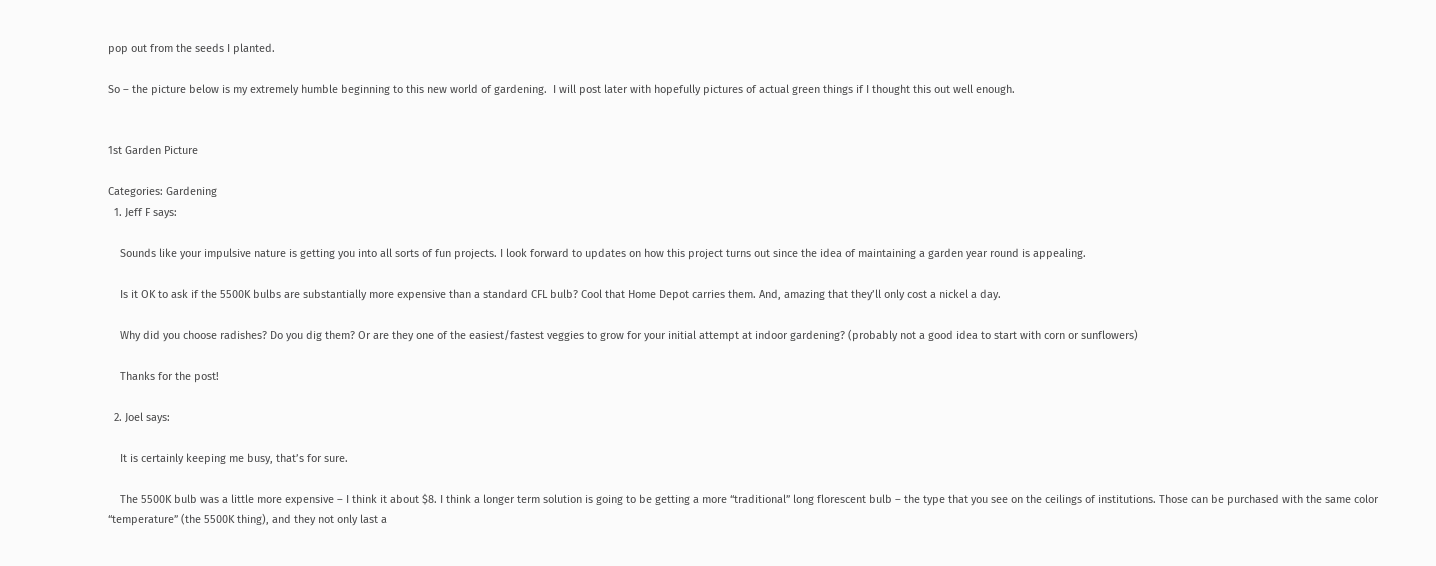pop out from the seeds I planted.

So – the picture below is my extremely humble beginning to this new world of gardening.  I will post later with hopefully pictures of actual green things if I thought this out well enough.


1st Garden Picture

Categories: Gardening
  1. Jeff F says:

    Sounds like your impulsive nature is getting you into all sorts of fun projects. I look forward to updates on how this project turns out since the idea of maintaining a garden year round is appealing.

    Is it OK to ask if the 5500K bulbs are substantially more expensive than a standard CFL bulb? Cool that Home Depot carries them. And, amazing that they’ll only cost a nickel a day.

    Why did you choose radishes? Do you dig them? Or are they one of the easiest/fastest veggies to grow for your initial attempt at indoor gardening? (probably not a good idea to start with corn or sunflowers)

    Thanks for the post!

  2. Joel says:

    It is certainly keeping me busy, that’s for sure.

    The 5500K bulb was a little more expensive – I think it about $8. I think a longer term solution is going to be getting a more “traditional” long florescent bulb – the type that you see on the ceilings of institutions. Those can be purchased with the same color “temperature” (the 5500K thing), and they not only last a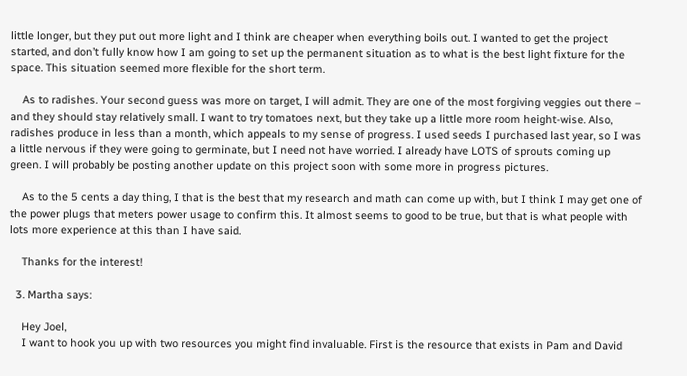little longer, but they put out more light and I think are cheaper when everything boils out. I wanted to get the project started, and don’t fully know how I am going to set up the permanent situation as to what is the best light fixture for the space. This situation seemed more flexible for the short term.

    As to radishes. Your second guess was more on target, I will admit. They are one of the most forgiving veggies out there – and they should stay relatively small. I want to try tomatoes next, but they take up a little more room height-wise. Also, radishes produce in less than a month, which appeals to my sense of progress. I used seeds I purchased last year, so I was a little nervous if they were going to germinate, but I need not have worried. I already have LOTS of sprouts coming up green. I will probably be posting another update on this project soon with some more in progress pictures.

    As to the 5 cents a day thing, I that is the best that my research and math can come up with, but I think I may get one of the power plugs that meters power usage to confirm this. It almost seems to good to be true, but that is what people with lots more experience at this than I have said.

    Thanks for the interest!

  3. Martha says:

    Hey Joel,
    I want to hook you up with two resources you might find invaluable. First is the resource that exists in Pam and David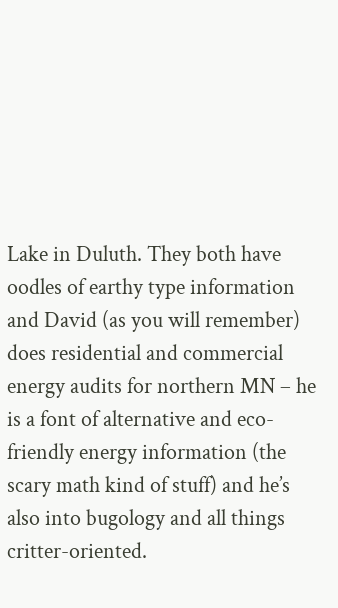Lake in Duluth. They both have oodles of earthy type information and David (as you will remember) does residential and commercial energy audits for northern MN – he is a font of alternative and eco-friendly energy information (the scary math kind of stuff) and he’s also into bugology and all things critter-oriented.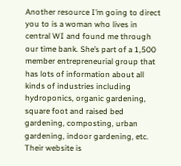Another resource I’m going to direct you to is a woman who lives in central WI and found me through our time bank. She’s part of a 1,500 member entrepreneurial group that has lots of information about all kinds of industries including hydroponics, organic gardening, square foot and raised bed gardening, composting, urban gardening, indoor gardening, etc. Their website is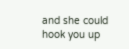and she could hook you up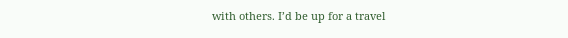with others. I’d be up for a travel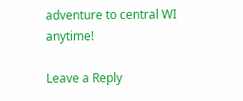adventure to central WI anytime!

Leave a Reply